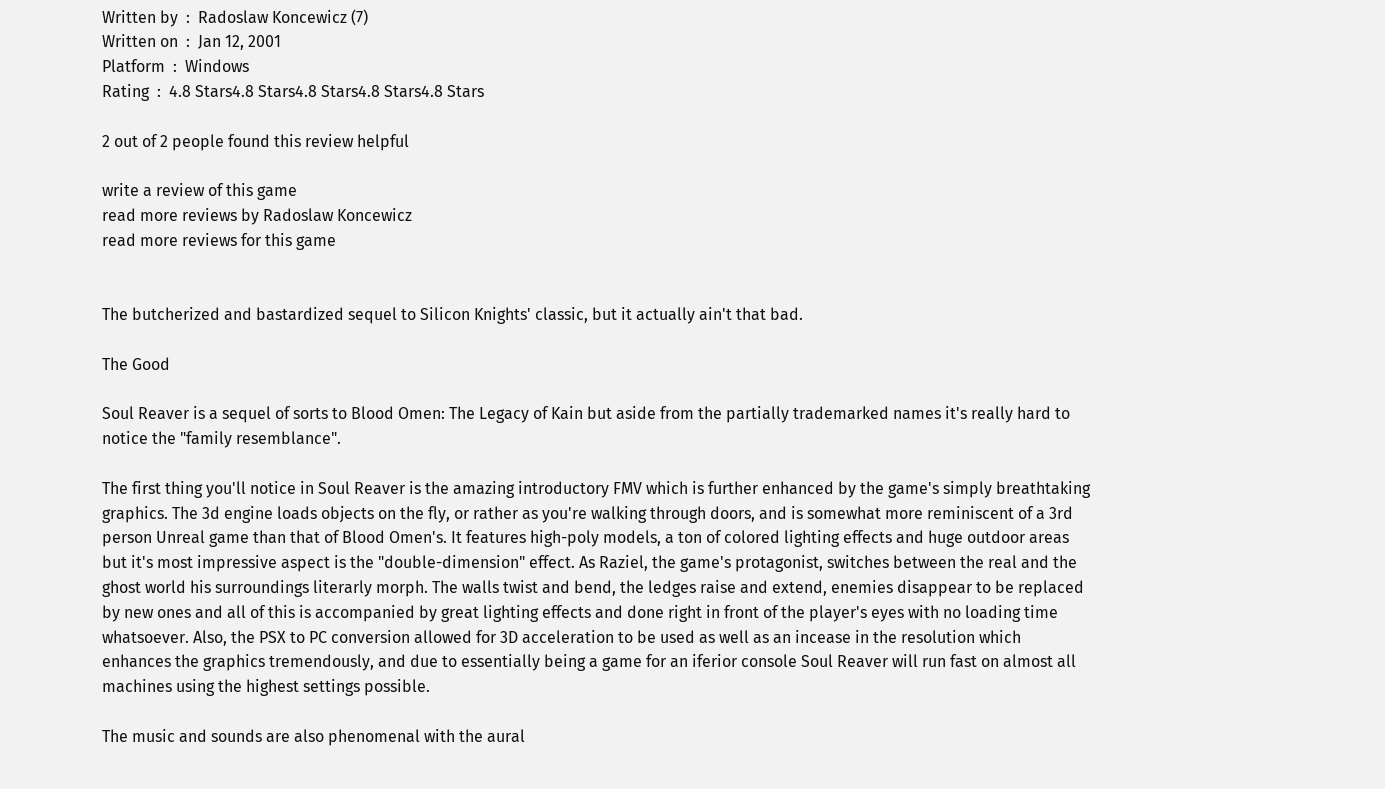Written by  :  Radoslaw Koncewicz (7)
Written on  :  Jan 12, 2001
Platform  :  Windows
Rating  :  4.8 Stars4.8 Stars4.8 Stars4.8 Stars4.8 Stars

2 out of 2 people found this review helpful

write a review of this game
read more reviews by Radoslaw Koncewicz
read more reviews for this game


The butcherized and bastardized sequel to Silicon Knights' classic, but it actually ain't that bad.

The Good

Soul Reaver is a sequel of sorts to Blood Omen: The Legacy of Kain but aside from the partially trademarked names it's really hard to notice the "family resemblance".

The first thing you'll notice in Soul Reaver is the amazing introductory FMV which is further enhanced by the game's simply breathtaking graphics. The 3d engine loads objects on the fly, or rather as you're walking through doors, and is somewhat more reminiscent of a 3rd person Unreal game than that of Blood Omen's. It features high-poly models, a ton of colored lighting effects and huge outdoor areas but it's most impressive aspect is the "double-dimension" effect. As Raziel, the game's protagonist, switches between the real and the ghost world his surroundings literarly morph. The walls twist and bend, the ledges raise and extend, enemies disappear to be replaced by new ones and all of this is accompanied by great lighting effects and done right in front of the player's eyes with no loading time whatsoever. Also, the PSX to PC conversion allowed for 3D acceleration to be used as well as an incease in the resolution which enhances the graphics tremendously, and due to essentially being a game for an iferior console Soul Reaver will run fast on almost all machines using the highest settings possible.

The music and sounds are also phenomenal with the aural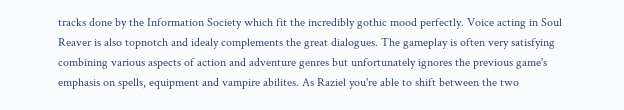tracks done by the Information Society which fit the incredibly gothic mood perfectly. Voice acting in Soul Reaver is also topnotch and idealy complements the great dialogues. The gameplay is often very satisfying combining various aspects of action and adventure genres but unfortunately ignores the previous game's emphasis on spells, equipment and vampire abilites. As Raziel you're able to shift between the two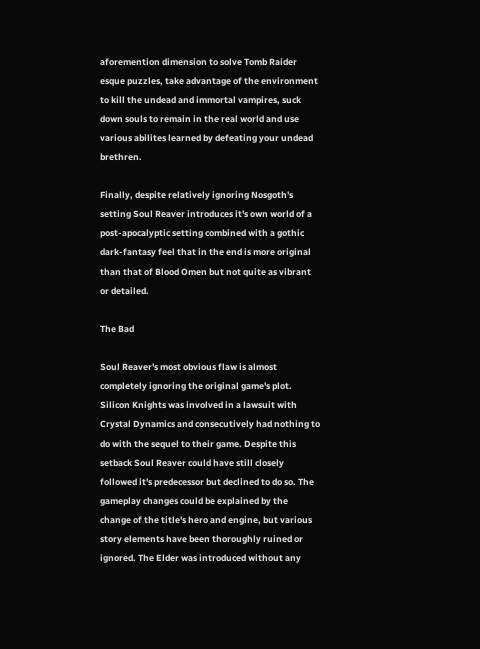aforemention dimension to solve Tomb Raider esque puzzles, take advantage of the environment to kill the undead and immortal vampires, suck down souls to remain in the real world and use various abilites learned by defeating your undead brethren.

Finally, despite relatively ignoring Nosgoth's setting Soul Reaver introduces it's own world of a post-apocalyptic setting combined with a gothic dark-fantasy feel that in the end is more original than that of Blood Omen but not quite as vibrant or detailed.

The Bad

Soul Reaver's most obvious flaw is almost completely ignoring the original game's plot. Silicon Knights was involved in a lawsuit with Crystal Dynamics and consecutively had nothing to do with the sequel to their game. Despite this setback Soul Reaver could have still closely followed it's predecessor but declined to do so. The gameplay changes could be explained by the change of the title's hero and engine, but various story elements have been thoroughly ruined or ignored. The Elder was introduced without any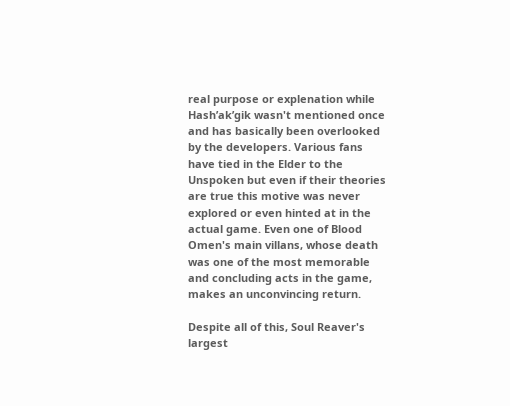real purpose or explenation while Hash’ak’gik wasn't mentioned once and has basically been overlooked by the developers. Various fans have tied in the Elder to the Unspoken but even if their theories are true this motive was never explored or even hinted at in the actual game. Even one of Blood Omen's main villans, whose death was one of the most memorable and concluding acts in the game, makes an unconvincing return.

Despite all of this, Soul Reaver's largest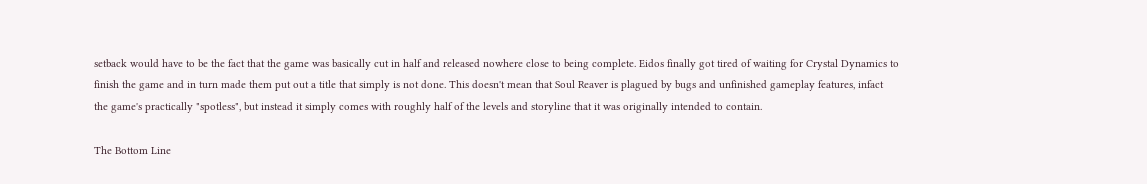setback would have to be the fact that the game was basically cut in half and released nowhere close to being complete. Eidos finally got tired of waiting for Crystal Dynamics to finish the game and in turn made them put out a title that simply is not done. This doesn't mean that Soul Reaver is plagued by bugs and unfinished gameplay features, infact the game's practically "spotless", but instead it simply comes with roughly half of the levels and storyline that it was originally intended to contain.

The Bottom Line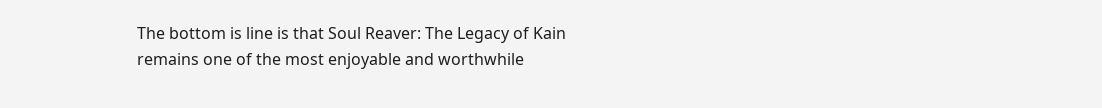The bottom is line is that Soul Reaver: The Legacy of Kain remains one of the most enjoyable and worthwhile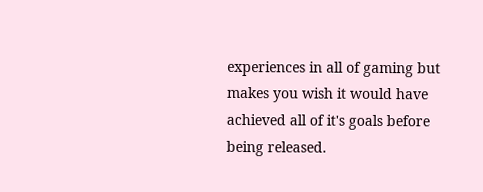experiences in all of gaming but makes you wish it would have achieved all of it's goals before being released.